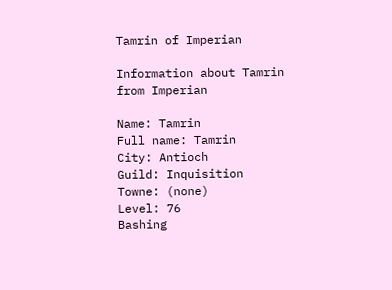Tamrin of Imperian

Information about Tamrin from Imperian

Name: Tamrin
Full name: Tamrin
City: Antioch
Guild: Inquisition
Towne: (none)
Level: 76
Bashing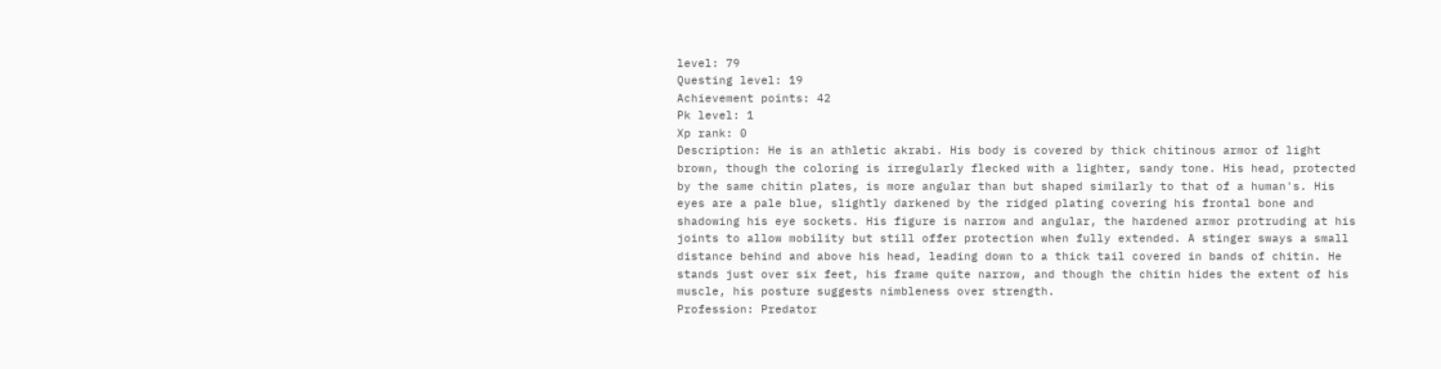level: 79
Questing level: 19
Achievement points: 42
Pk level: 1
Xp rank: 0
Description: He is an athletic akrabi. His body is covered by thick chitinous armor of light brown, though the coloring is irregularly flecked with a lighter, sandy tone. His head, protected by the same chitin plates, is more angular than but shaped similarly to that of a human's. His eyes are a pale blue, slightly darkened by the ridged plating covering his frontal bone and shadowing his eye sockets. His figure is narrow and angular, the hardened armor protruding at his joints to allow mobility but still offer protection when fully extended. A stinger sways a small distance behind and above his head, leading down to a thick tail covered in bands of chitin. He stands just over six feet, his frame quite narrow, and though the chitin hides the extent of his muscle, his posture suggests nimbleness over strength.
Profession: Predator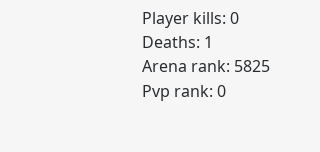Player kills: 0
Deaths: 1
Arena rank: 5825
Pvp rank: 0